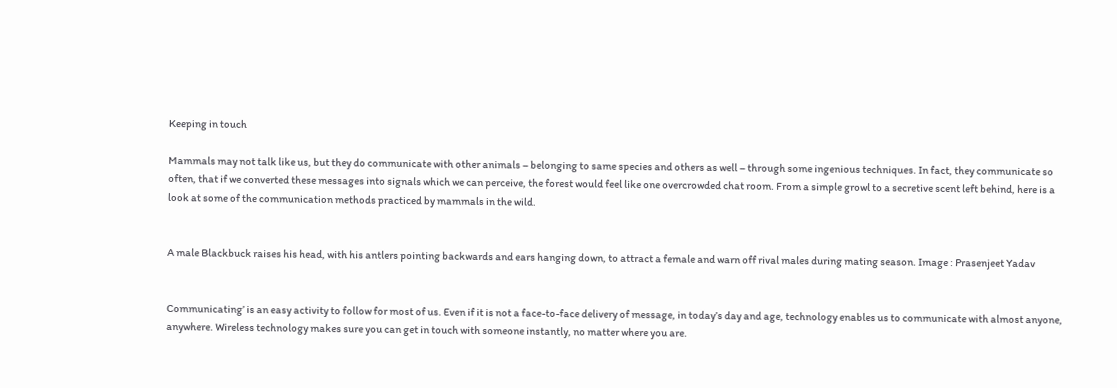Keeping in touch

Mammals may not talk like us, but they do communicate with other animals – belonging to same species and others as well – through some ingenious techniques. In fact, they communicate so often, that if we converted these messages into signals which we can perceive, the forest would feel like one overcrowded chat room. From a simple growl to a secretive scent left behind, here is a look at some of the communication methods practiced by mammals in the wild.


A male Blackbuck raises his head, with his antlers pointing backwards and ears hanging down, to attract a female and warn off rival males during mating season. Image : Prasenjeet Yadav


Communicating’ is an easy activity to follow for most of us. Even if it is not a face-to-face delivery of message, in today’s day and age, technology enables us to communicate with almost anyone, anywhere. Wireless technology makes sure you can get in touch with someone instantly, no matter where you are.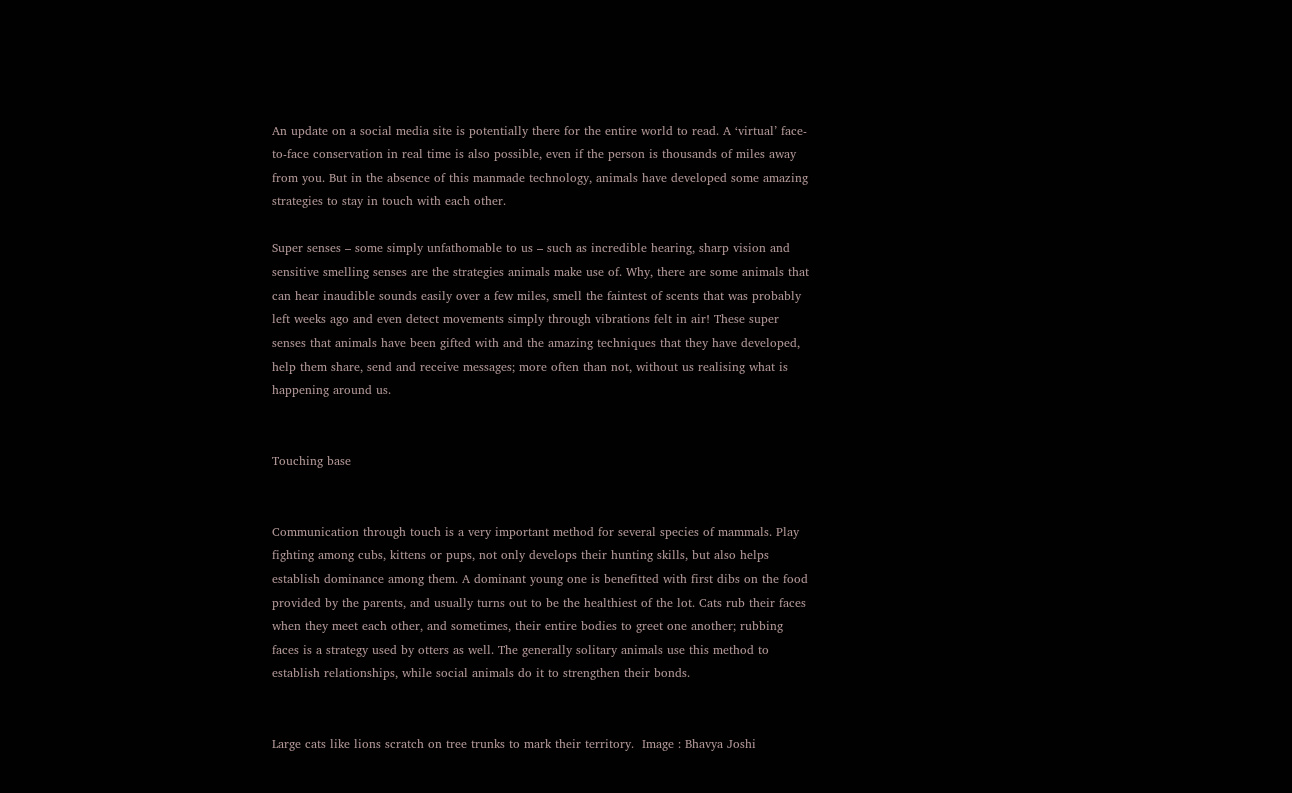An update on a social media site is potentially there for the entire world to read. A ‘virtual’ face-to-face conservation in real time is also possible, even if the person is thousands of miles away from you. But in the absence of this manmade technology, animals have developed some amazing strategies to stay in touch with each other.

Super senses – some simply unfathomable to us – such as incredible hearing, sharp vision and sensitive smelling senses are the strategies animals make use of. Why, there are some animals that can hear inaudible sounds easily over a few miles, smell the faintest of scents that was probably left weeks ago and even detect movements simply through vibrations felt in air! These super senses that animals have been gifted with and the amazing techniques that they have developed, help them share, send and receive messages; more often than not, without us realising what is happening around us.


Touching base


Communication through touch is a very important method for several species of mammals. Play fighting among cubs, kittens or pups, not only develops their hunting skills, but also helps establish dominance among them. A dominant young one is benefitted with first dibs on the food provided by the parents, and usually turns out to be the healthiest of the lot. Cats rub their faces when they meet each other, and sometimes, their entire bodies to greet one another; rubbing faces is a strategy used by otters as well. The generally solitary animals use this method to establish relationships, while social animals do it to strengthen their bonds.


Large cats like lions scratch on tree trunks to mark their territory.  Image : Bhavya Joshi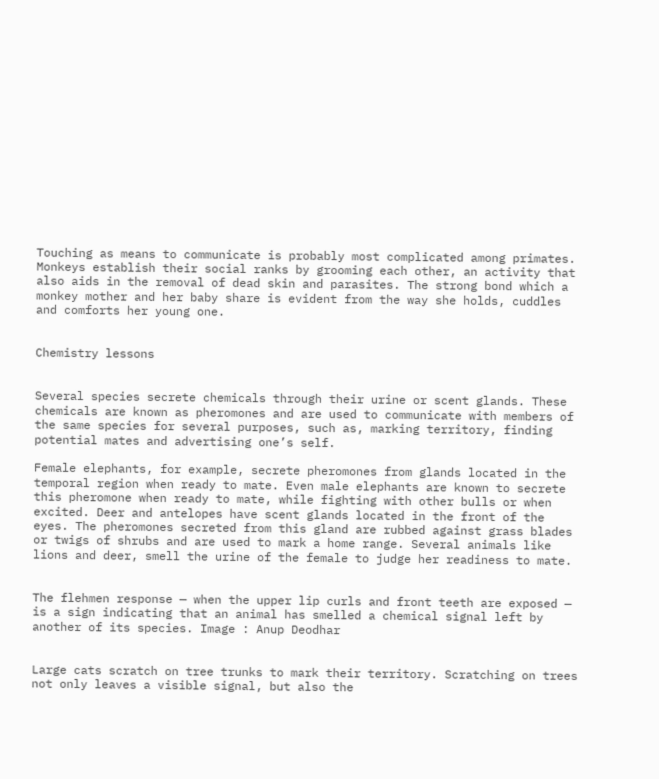Touching as means to communicate is probably most complicated among primates. Monkeys establish their social ranks by grooming each other, an activity that also aids in the removal of dead skin and parasites. The strong bond which a monkey mother and her baby share is evident from the way she holds, cuddles and comforts her young one.


Chemistry lessons


Several species secrete chemicals through their urine or scent glands. These chemicals are known as pheromones and are used to communicate with members of the same species for several purposes, such as, marking territory, finding potential mates and advertising one’s self.

Female elephants, for example, secrete pheromones from glands located in the temporal region when ready to mate. Even male elephants are known to secrete this pheromone when ready to mate, while fighting with other bulls or when excited. Deer and antelopes have scent glands located in the front of the eyes. The pheromones secreted from this gland are rubbed against grass blades or twigs of shrubs and are used to mark a home range. Several animals like lions and deer, smell the urine of the female to judge her readiness to mate.


The flehmen response — when the upper lip curls and front teeth are exposed — is a sign indicating that an animal has smelled a chemical signal left by another of its species. Image : Anup Deodhar


Large cats scratch on tree trunks to mark their territory. Scratching on trees not only leaves a visible signal, but also the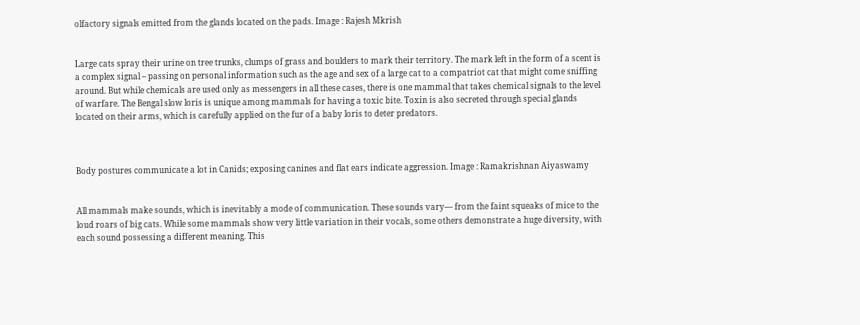olfactory signals emitted from the glands located on the pads. Image : Rajesh Mkrish


Large cats spray their urine on tree trunks, clumps of grass and boulders to mark their territory. The mark left in the form of a scent is a complex signal – passing on personal information such as the age and sex of a large cat to a compatriot cat that might come sniffing around. But while chemicals are used only as messengers in all these cases, there is one mammal that takes chemical signals to the level of warfare. The Bengal slow loris is unique among mammals for having a toxic bite. Toxin is also secreted through special glands located on their arms, which is carefully applied on the fur of a baby loris to deter predators.



Body postures communicate a lot in Canids; exposing canines and flat ears indicate aggression. Image : Ramakrishnan Aiyaswamy


All mammals make sounds, which is inevitably a mode of communication. These sounds vary— from the faint squeaks of mice to the loud roars of big cats. While some mammals show very little variation in their vocals, some others demonstrate a huge diversity, with each sound possessing a different meaning. This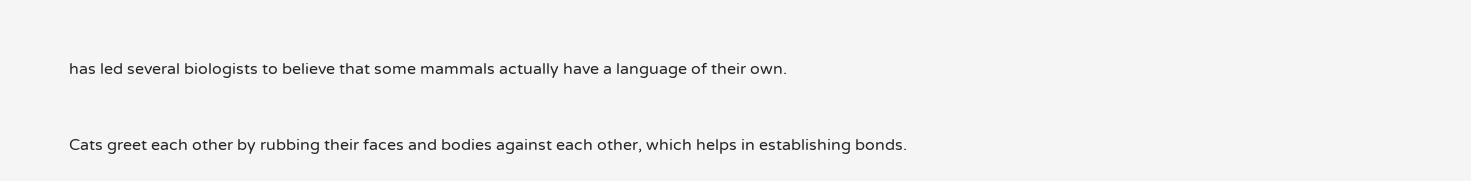has led several biologists to believe that some mammals actually have a language of their own.


Cats greet each other by rubbing their faces and bodies against each other, which helps in establishing bonds.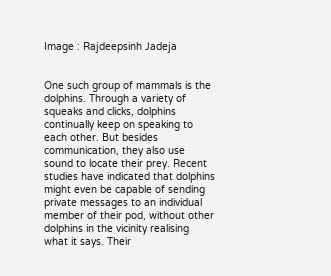Image : Rajdeepsinh Jadeja


One such group of mammals is the dolphins. Through a variety of squeaks and clicks, dolphins continually keep on speaking to each other. But besides communication, they also use sound to locate their prey. Recent studies have indicated that dolphins might even be capable of sending private messages to an individual member of their pod, without other dolphins in the vicinity realising what it says. Their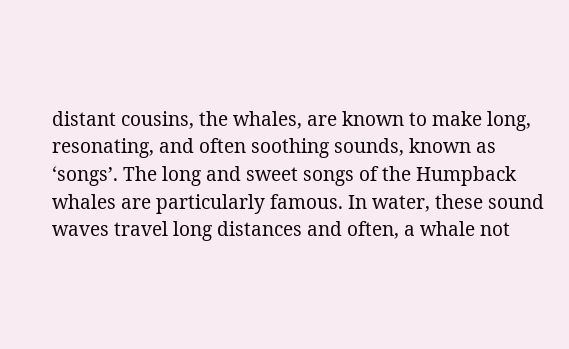distant cousins, the whales, are known to make long, resonating, and often soothing sounds, known as ‘songs’. The long and sweet songs of the Humpback whales are particularly famous. In water, these sound waves travel long distances and often, a whale not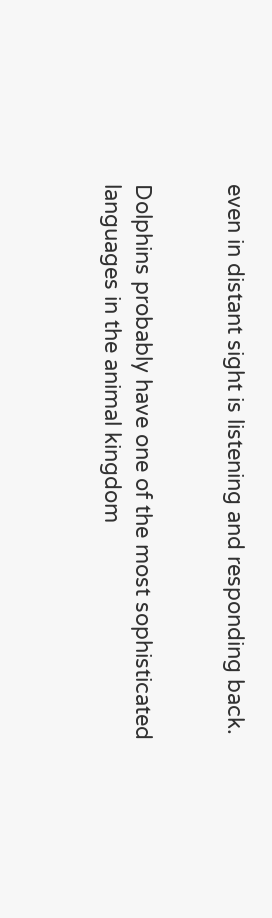even in distant sight is listening and responding back.


Dolphins probably have one of the most sophisticated languages in the animal kingdom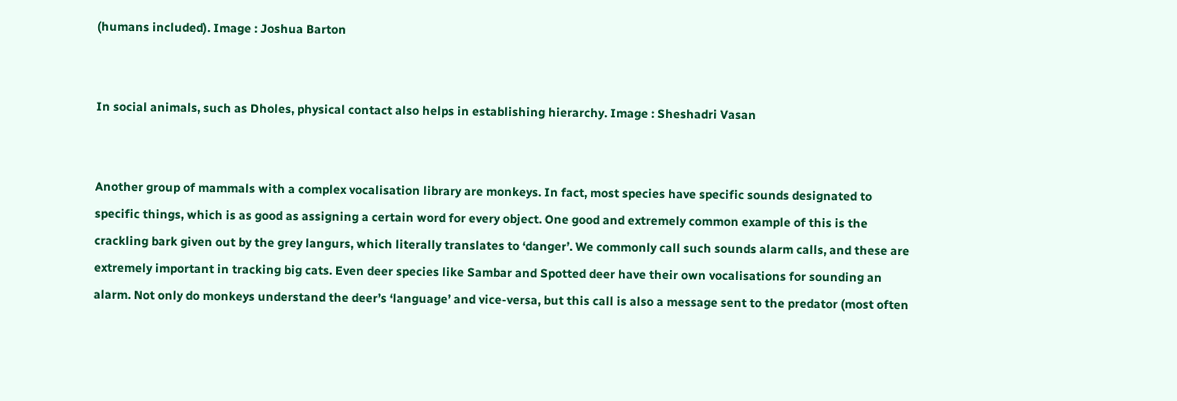(humans included). Image : Joshua Barton


In social animals, such as Dholes, physical contact also helps in establishing hierarchy. Image : Sheshadri Vasan


Another group of mammals with a complex vocalisation library are monkeys. In fact, most species have specific sounds designated to specific things, which is as good as assigning a certain word for every object. One good and extremely common example of this is the crackling bark given out by the grey langurs, which literally translates to ‘danger’. We commonly call such sounds alarm calls, and these are extremely important in tracking big cats. Even deer species like Sambar and Spotted deer have their own vocalisations for sounding an alarm. Not only do monkeys understand the deer’s ‘language’ and vice-versa, but this call is also a message sent to the predator (most often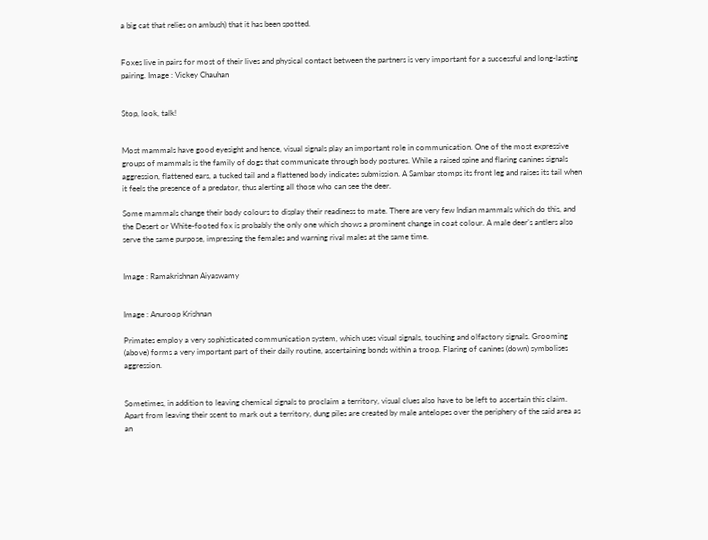a big cat that relies on ambush) that it has been spotted.


Foxes live in pairs for most of their lives and physical contact between the partners is very important for a successful and long-lasting pairing. Image : Vickey Chauhan


Stop, look, talk!


Most mammals have good eyesight and hence, visual signals play an important role in communication. One of the most expressive groups of mammals is the family of dogs that communicate through body postures. While a raised spine and flaring canines signals aggression, flattened ears, a tucked tail and a flattened body indicates submission. A Sambar stomps its front leg and raises its tail when it feels the presence of a predator, thus alerting all those who can see the deer.

Some mammals change their body colours to display their readiness to mate. There are very few Indian mammals which do this, and the Desert or White-footed fox is probably the only one which shows a prominent change in coat colour. A male deer’s antlers also serve the same purpose, impressing the females and warning rival males at the same time.


Image : Ramakrishnan Aiyaswamy


Image : Anuroop Krishnan

Primates employ a very sophisticated communication system, which uses visual signals, touching and olfactory signals. Grooming (above) forms a very important part of their daily routine, ascertaining bonds within a troop. Flaring of canines (down) symbolises aggression.


Sometimes, in addition to leaving chemical signals to proclaim a territory, visual clues also have to be left to ascertain this claim. Apart from leaving their scent to mark out a territory, dung piles are created by male antelopes over the periphery of the said area as an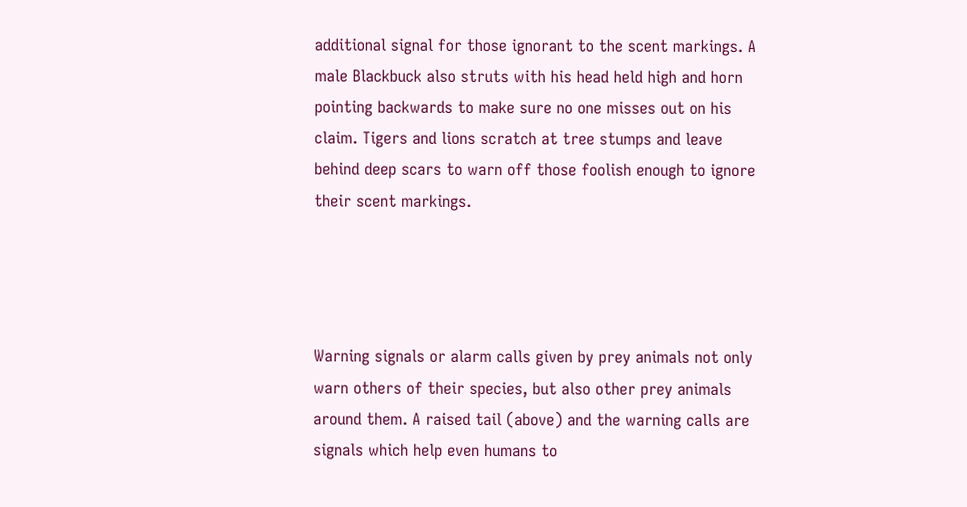additional signal for those ignorant to the scent markings. A male Blackbuck also struts with his head held high and horn pointing backwards to make sure no one misses out on his claim. Tigers and lions scratch at tree stumps and leave behind deep scars to warn off those foolish enough to ignore their scent markings.




Warning signals or alarm calls given by prey animals not only warn others of their species, but also other prey animals around them. A raised tail (above) and the warning calls are signals which help even humans to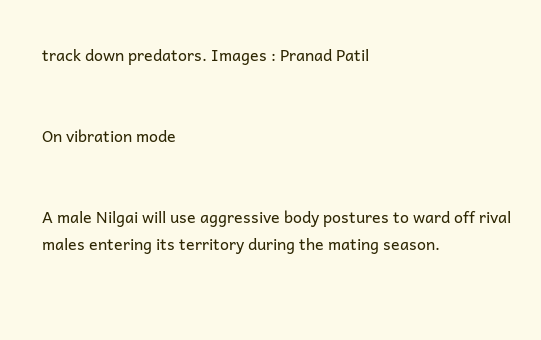track down predators. Images : Pranad Patil


On vibration mode


A male Nilgai will use aggressive body postures to ward off rival males entering its territory during the mating season.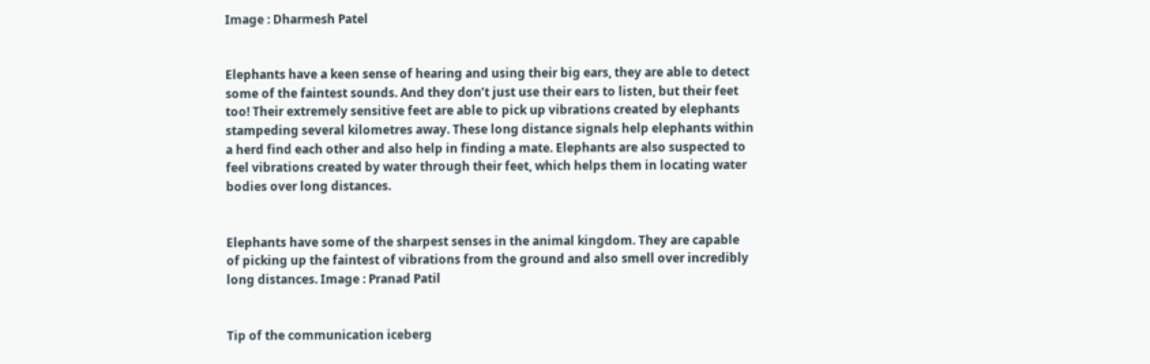Image : Dharmesh Patel


Elephants have a keen sense of hearing and using their big ears, they are able to detect some of the faintest sounds. And they don’t just use their ears to listen, but their feet too! Their extremely sensitive feet are able to pick up vibrations created by elephants stampeding several kilometres away. These long distance signals help elephants within a herd find each other and also help in finding a mate. Elephants are also suspected to feel vibrations created by water through their feet, which helps them in locating water bodies over long distances.


Elephants have some of the sharpest senses in the animal kingdom. They are capable of picking up the faintest of vibrations from the ground and also smell over incredibly long distances. Image : Pranad Patil


Tip of the communication iceberg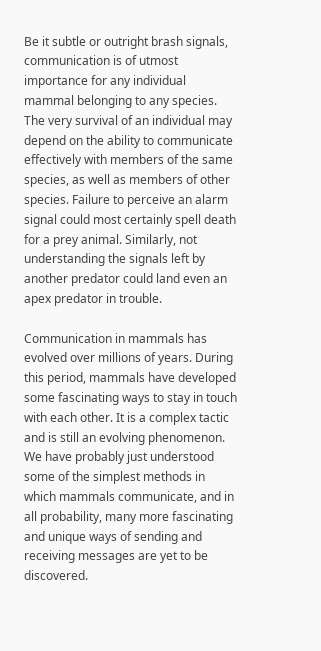Be it subtle or outright brash signals, communication is of utmost importance for any individual mammal belonging to any species. The very survival of an individual may depend on the ability to communicate effectively with members of the same species, as well as members of other species. Failure to perceive an alarm signal could most certainly spell death for a prey animal. Similarly, not understanding the signals left by another predator could land even an apex predator in trouble.

Communication in mammals has evolved over millions of years. During this period, mammals have developed some fascinating ways to stay in touch with each other. It is a complex tactic and is still an evolving phenomenon. We have probably just understood some of the simplest methods in which mammals communicate, and in all probability, many more fascinating and unique ways of sending and receiving messages are yet to be discovered.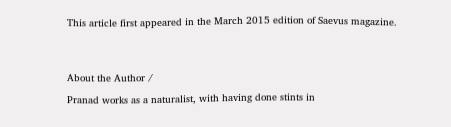This article first appeared in the March 2015 edition of Saevus magazine.




About the Author /

Pranad works as a naturalist, with having done stints in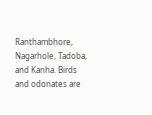Ranthambhore, Nagarhole, Tadoba, and Kanha. Birds and odonates are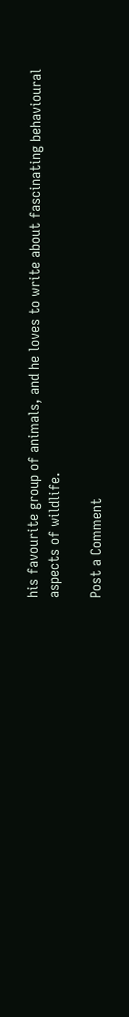his favourite group of animals, and he loves to write about fascinating behavioural aspects of wildlife.

Post a Comment